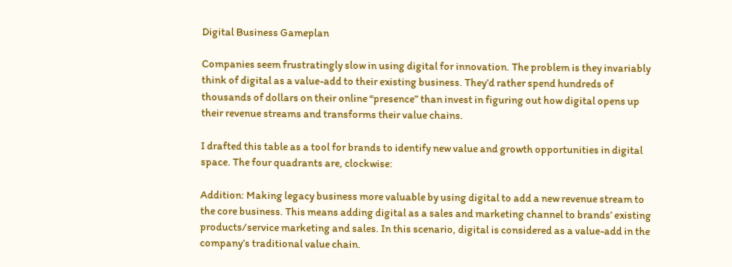Digital Business Gameplan

Companies seem frustratingly slow in using digital for innovation. The problem is they invariably think of digital as a value-add to their existing business. They’d rather spend hundreds of thousands of dollars on their online “presence” than invest in figuring out how digital opens up their revenue streams and transforms their value chains.

I drafted this table as a tool for brands to identify new value and growth opportunities in digital space. The four quadrants are, clockwise:

Addition: Making legacy business more valuable by using digital to add a new revenue stream to the core business. This means adding digital as a sales and marketing channel to brands’ existing products/service marketing and sales. In this scenario, digital is considered as a value-add in the company’s traditional value chain.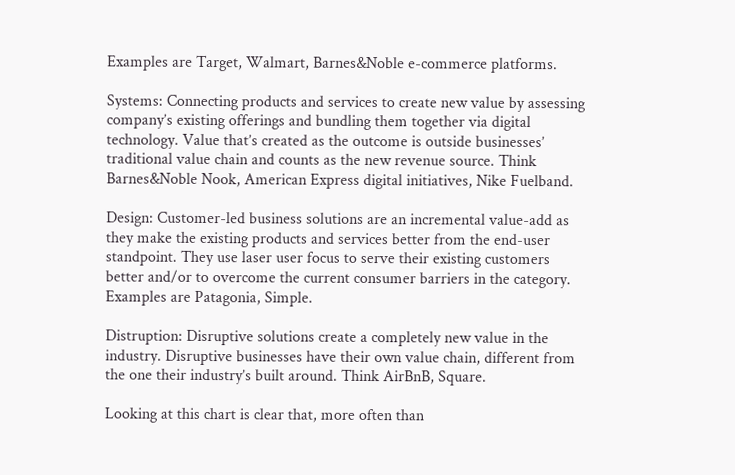Examples are Target, Walmart, Barnes&Noble e-commerce platforms.

Systems: Connecting products and services to create new value by assessing company’s existing offerings and bundling them together via digital technology. Value that’s created as the outcome is outside businesses’ traditional value chain and counts as the new revenue source. Think Barnes&Noble Nook, American Express digital initiatives, Nike Fuelband.

Design: Customer-led business solutions are an incremental value-add as they make the existing products and services better from the end-user standpoint. They use laser user focus to serve their existing customers better and/or to overcome the current consumer barriers in the category. Examples are Patagonia, Simple.

Distruption: Disruptive solutions create a completely new value in the industry. Disruptive businesses have their own value chain, different from the one their industry’s built around. Think AirBnB, Square.

Looking at this chart is clear that, more often than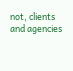not, clients and agencies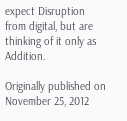expect Disruption from digital, but are thinking of it only as Addition.

Originally published on November 25, 2012